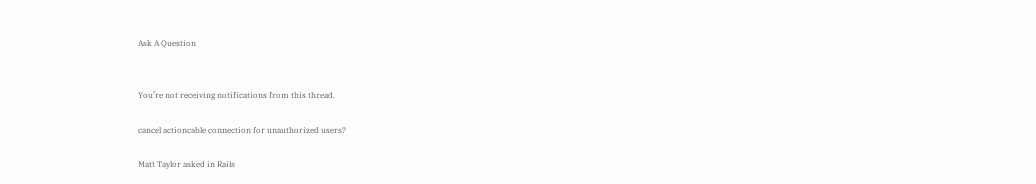Ask A Question


You’re not receiving notifications from this thread.

cancel actioncable connection for unauthorized users?

Matt Taylor asked in Rails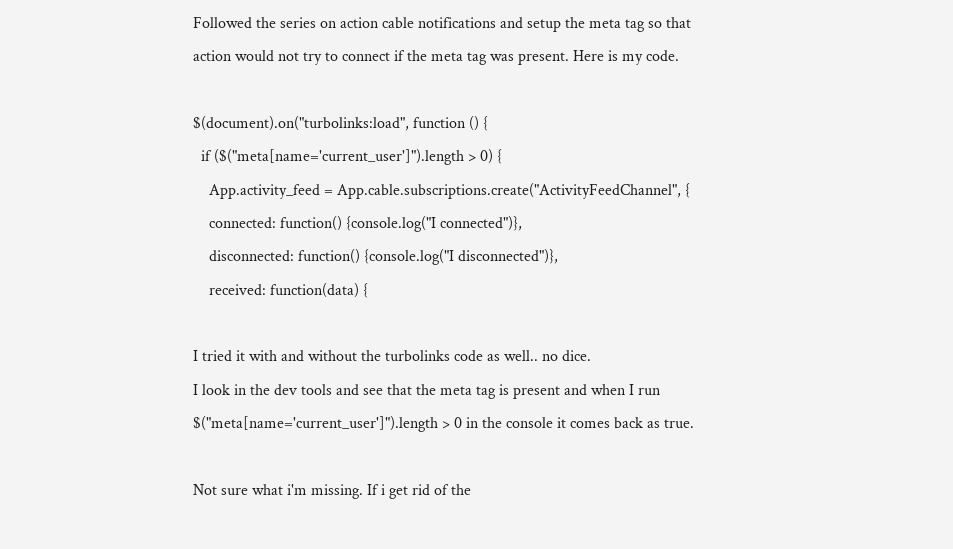Followed the series on action cable notifications and setup the meta tag so that action would not try to connect if the meta tag was present. Here is my code.

$(document).on("turbolinks:load", function () {
  if ($("meta[name='current_user']").length > 0) {
    App.activity_feed = App.cable.subscriptions.create("ActivityFeedChannel", {
    connected: function() {console.log("I connected")},
    disconnected: function() {console.log("I disconnected")},
    received: function(data) {

I tried it with and without the turbolinks code as well.. no dice.
I look in the dev tools and see that the meta tag is present and when I run $("meta[name='current_user']").length > 0 in the console it comes back as true.

Not sure what i'm missing. If i get rid of the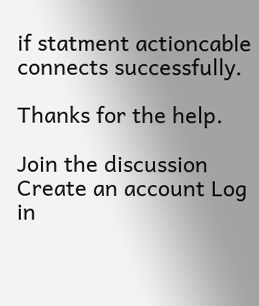if statment actioncable connects successfully.

Thanks for the help.

Join the discussion
Create an account Log in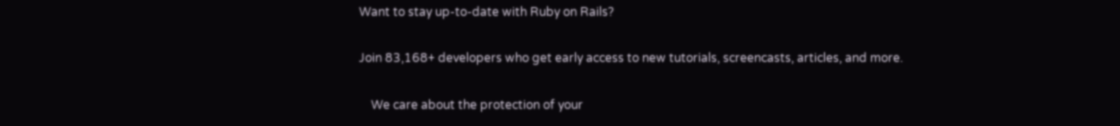Want to stay up-to-date with Ruby on Rails?

Join 83,168+ developers who get early access to new tutorials, screencasts, articles, and more.

    We care about the protection of your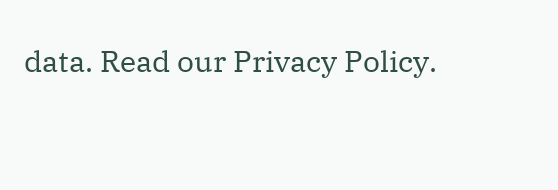data. Read our Privacy Policy.